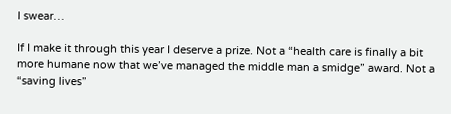I swear…

If I make it through this year I deserve a prize. Not a “health care is finally a bit more humane now that we’ve managed the middle man a smidge” award. Not a “saving lives”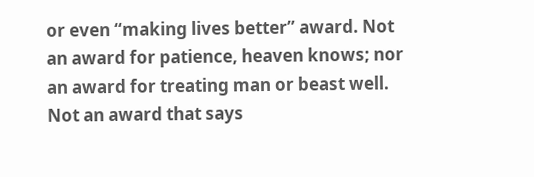or even “making lives better” award. Not an award for patience, heaven knows; nor an award for treating man or beast well. Not an award that says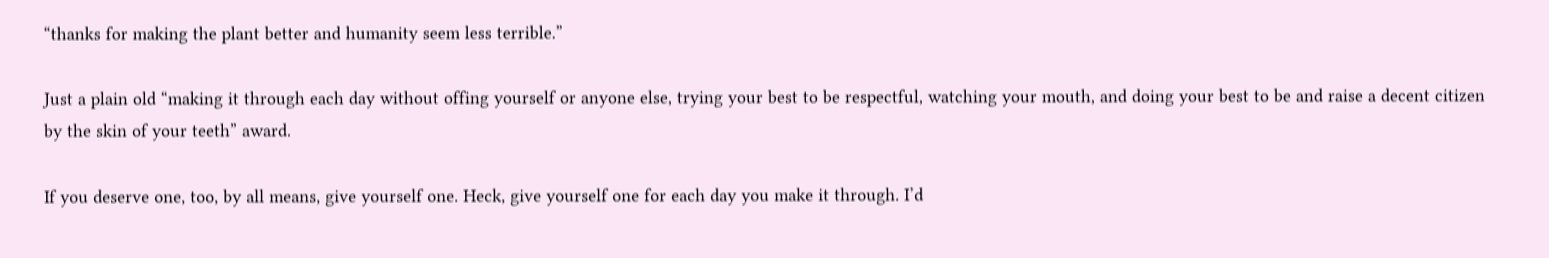“thanks for making the plant better and humanity seem less terrible.”

Just a plain old “making it through each day without offing yourself or anyone else, trying your best to be respectful, watching your mouth, and doing your best to be and raise a decent citizen by the skin of your teeth” award.

If you deserve one, too, by all means, give yourself one. Heck, give yourself one for each day you make it through. I’d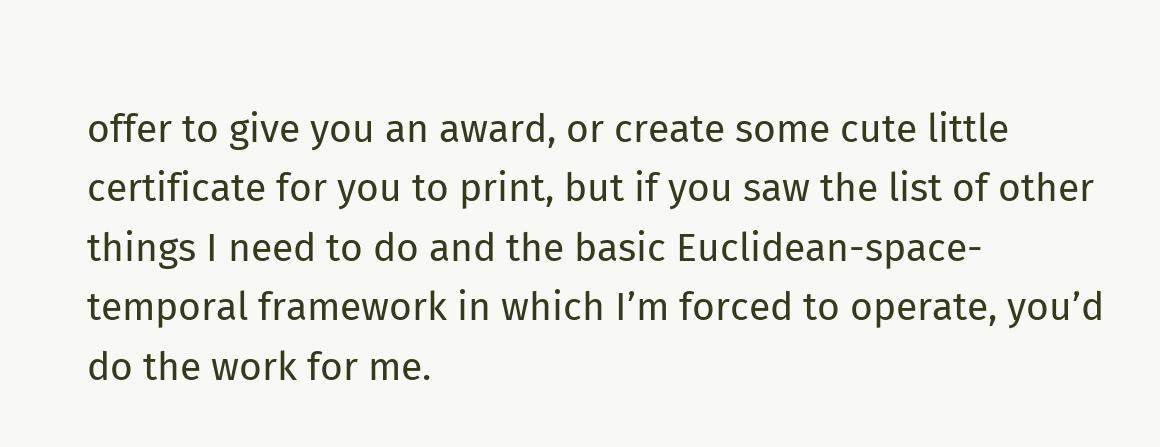offer to give you an award, or create some cute little certificate for you to print, but if you saw the list of other things I need to do and the basic Euclidean-space-temporal framework in which I’m forced to operate, you’d do the work for me.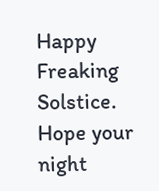Happy Freaking Solstice. Hope your night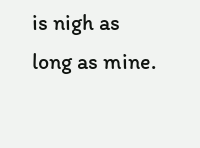is nigh as long as mine.